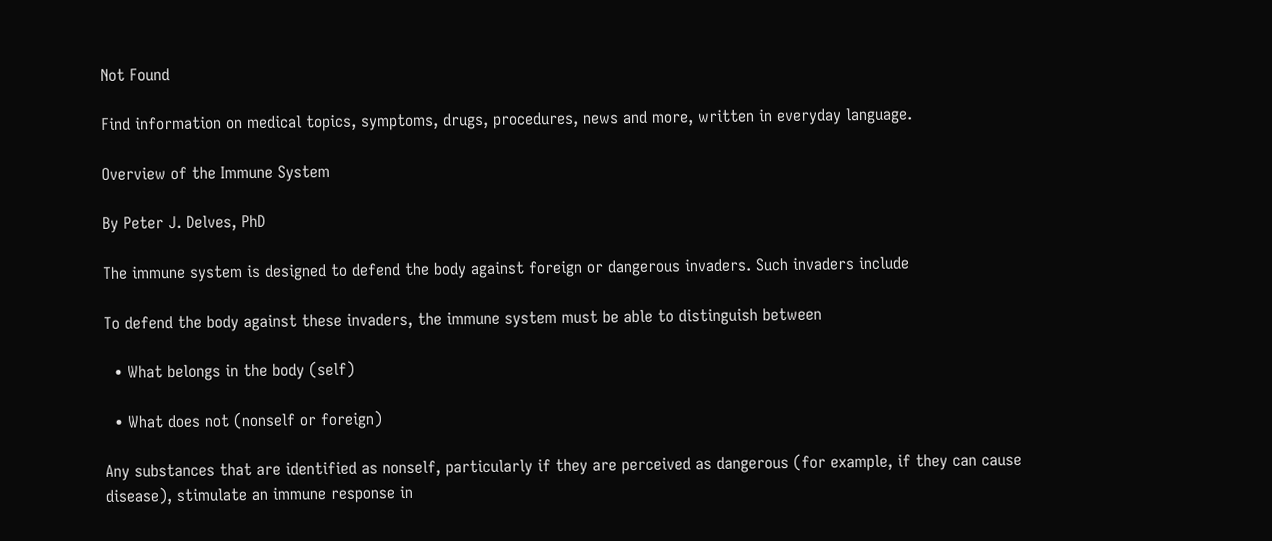Not Found

Find information on medical topics, symptoms, drugs, procedures, news and more, written in everyday language.

Overview of the Immune System

By Peter J. Delves, PhD

The immune system is designed to defend the body against foreign or dangerous invaders. Such invaders include

To defend the body against these invaders, the immune system must be able to distinguish between

  • What belongs in the body (self)

  • What does not (nonself or foreign)

Any substances that are identified as nonself, particularly if they are perceived as dangerous (for example, if they can cause disease), stimulate an immune response in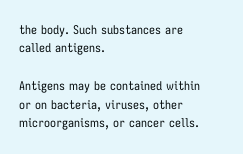the body. Such substances are called antigens.

Antigens may be contained within or on bacteria, viruses, other microorganisms, or cancer cells.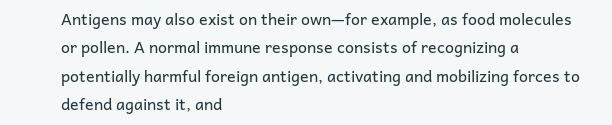Antigens may also exist on their own—for example, as food molecules or pollen. A normal immune response consists of recognizing a potentially harmful foreign antigen, activating and mobilizing forces to defend against it, and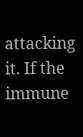attacking it. If the immune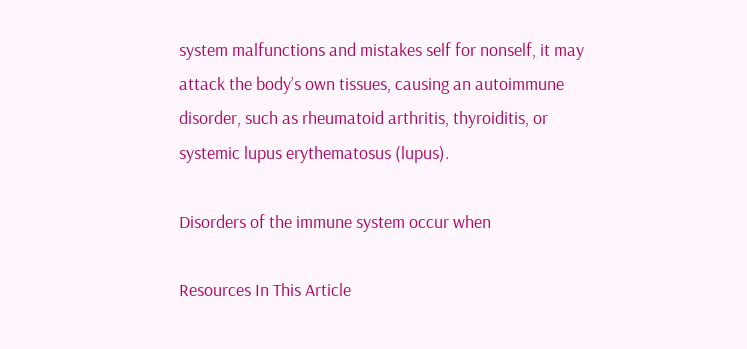system malfunctions and mistakes self for nonself, it may attack the body’s own tissues, causing an autoimmune disorder, such as rheumatoid arthritis, thyroiditis, or systemic lupus erythematosus (lupus).

Disorders of the immune system occur when

Resources In This Article